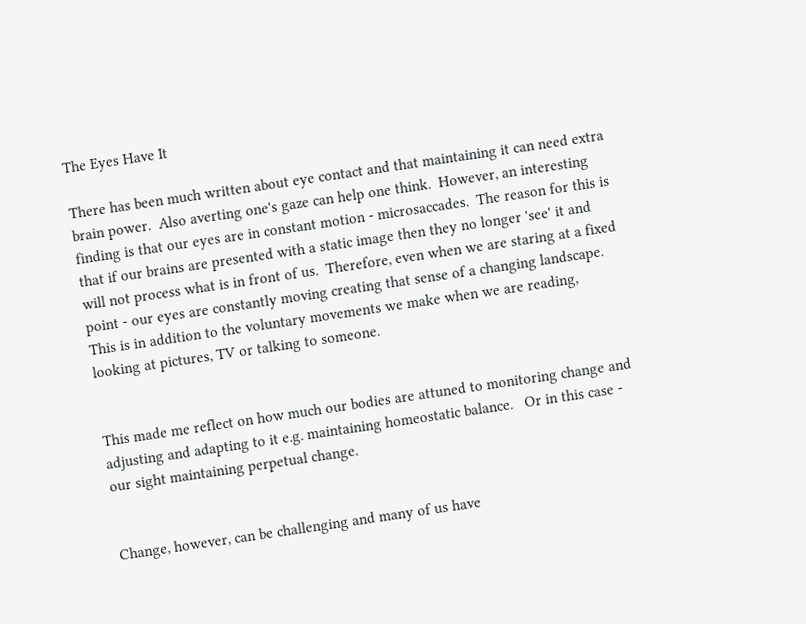The Eyes Have It

There has been much written about eye contact and that maintaining it can need extra brain power.  Also averting one's gaze can help one think.  However, an interesting finding is that our eyes are in constant motion - microsaccades.  The reason for this is that if our brains are presented with a static image then they no longer 'see' it and will not process what is in front of us.  Therefore, even when we are staring at a fixed point - our eyes are constantly moving creating that sense of a changing landscape.  This is in addition to the voluntary movements we make when we are reading, looking at pictures, TV or talking to someone.


This made me reflect on how much our bodies are attuned to monitoring change and adjusting and adapting to it e.g. maintaining homeostatic balance.   Or in this case - our sight maintaining perpetual change.


Change, however, can be challenging and many of us have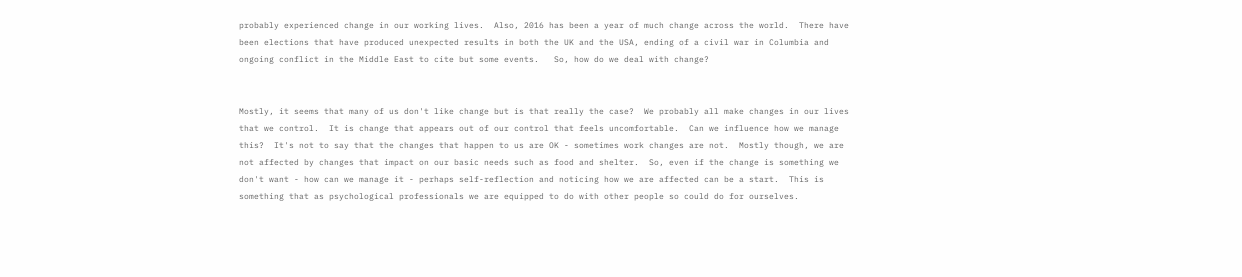probably experienced change in our working lives.  Also, 2016 has been a year of much change across the world.  There have been elections that have produced unexpected results in both the UK and the USA, ending of a civil war in Columbia and ongoing conflict in the Middle East to cite but some events.   So, how do we deal with change?


Mostly, it seems that many of us don't like change but is that really the case?  We probably all make changes in our lives that we control.  It is change that appears out of our control that feels uncomfortable.  Can we influence how we manage this?  It's not to say that the changes that happen to us are OK - sometimes work changes are not.  Mostly though, we are not affected by changes that impact on our basic needs such as food and shelter.  So, even if the change is something we don't want - how can we manage it - perhaps self-reflection and noticing how we are affected can be a start.  This is something that as psychological professionals we are equipped to do with other people so could do for ourselves.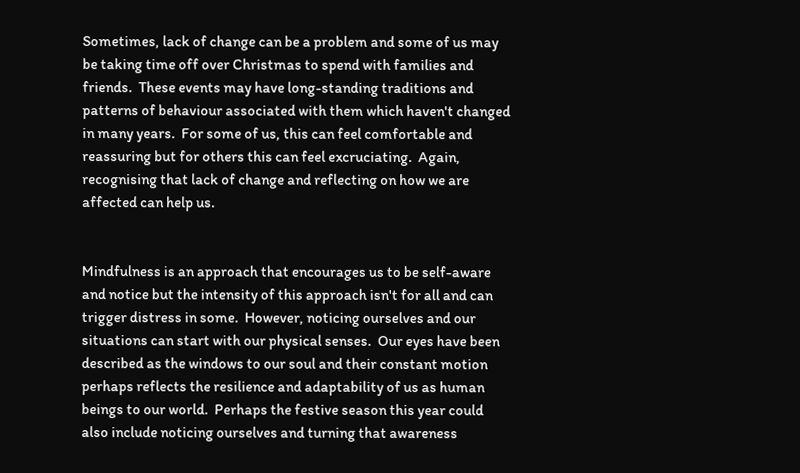Sometimes, lack of change can be a problem and some of us may be taking time off over Christmas to spend with families and friends.  These events may have long-standing traditions and patterns of behaviour associated with them which haven't changed in many years.  For some of us, this can feel comfortable and reassuring but for others this can feel excruciating.  Again, recognising that lack of change and reflecting on how we are affected can help us.


Mindfulness is an approach that encourages us to be self-aware and notice but the intensity of this approach isn't for all and can trigger distress in some.  However, noticing ourselves and our situations can start with our physical senses.  Our eyes have been described as the windows to our soul and their constant motion perhaps reflects the resilience and adaptability of us as human beings to our world.  Perhaps the festive season this year could also include noticing ourselves and turning that awareness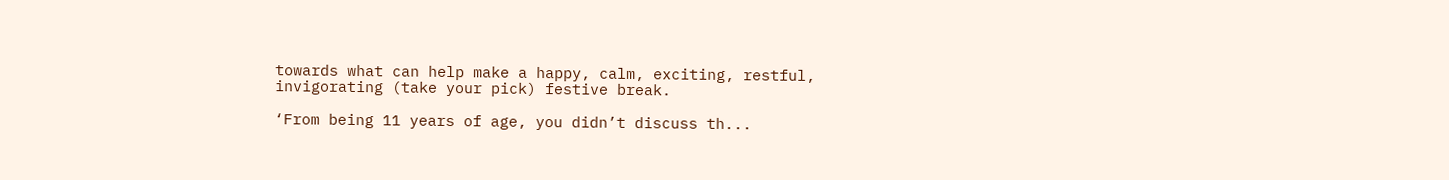towards what can help make a happy, calm, exciting, restful, invigorating (take your pick) festive break.

‘From being 11 years of age, you didn’t discuss th...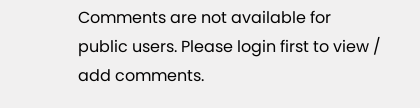Comments are not available for public users. Please login first to view / add comments.